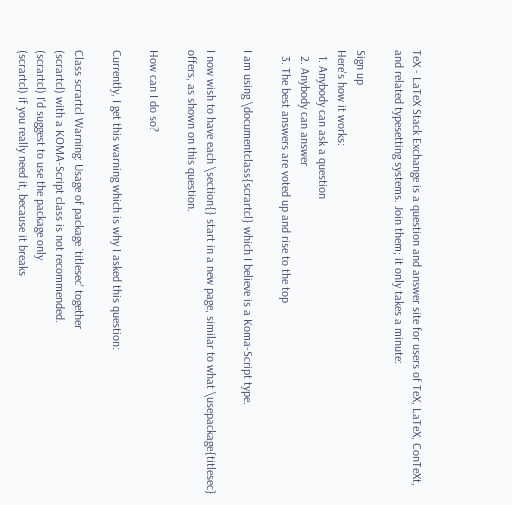TeX - LaTeX Stack Exchange is a question and answer site for users of TeX, LaTeX, ConTeXt, and related typesetting systems. Join them; it only takes a minute:

Sign up
Here's how it works:
  1. Anybody can ask a question
  2. Anybody can answer
  3. The best answers are voted up and rise to the top

I am using \documentclass{scrartcl} which I believe is a Koma-Script type.

I now wish to have each \section{} start in a new page, similar to what \usepackage{titlesec} offers, as shown on this question.

How can I do so?

Currently, I get this warning which is why I asked this question:

Class scrartcl Warning: Usage of package `titlesec' together
(scrartcl) with a KOMA-Script class is not recommended.
(scrartcl) I'd suggest to use the package only
(scrartcl) if you really need it, because it breaks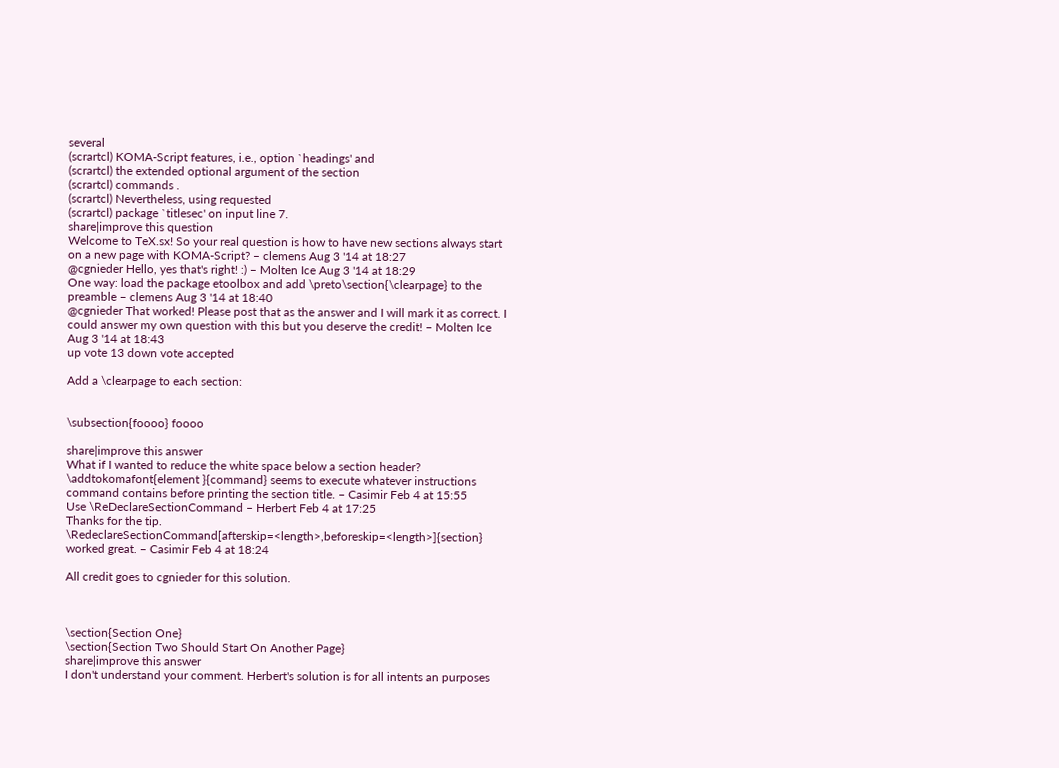several
(scrartcl) KOMA-Script features, i.e., option `headings' and
(scrartcl) the extended optional argument of the section
(scrartcl) commands .
(scrartcl) Nevertheless, using requested
(scrartcl) package `titlesec' on input line 7.
share|improve this question
Welcome to TeX.sx! So your real question is how to have new sections always start on a new page with KOMA-Script? – clemens Aug 3 '14 at 18:27
@cgnieder Hello, yes that's right! :) – Molten Ice Aug 3 '14 at 18:29
One way: load the package etoolbox and add \preto\section{\clearpage} to the preamble – clemens Aug 3 '14 at 18:40
@cgnieder That worked! Please post that as the answer and I will mark it as correct. I could answer my own question with this but you deserve the credit! – Molten Ice Aug 3 '14 at 18:43
up vote 13 down vote accepted

Add a \clearpage to each section:


\subsection{foooo} foooo

share|improve this answer
What if I wanted to reduce the white space below a section header? \addtokomafont{element }{command} seems to execute whatever instructions command contains before printing the section title. – Casimir Feb 4 at 15:55
Use \ReDeclareSectionCommand – Herbert Feb 4 at 17:25
Thanks for the tip. \RedeclareSectionCommand[afterskip=<length>,beforeskip=<length>]{section} worked great. – Casimir Feb 4 at 18:24

All credit goes to cgnieder for this solution.



\section{Section One}
\section{Section Two Should Start On Another Page}
share|improve this answer
I don't understand your comment. Herbert's solution is for all intents an purposes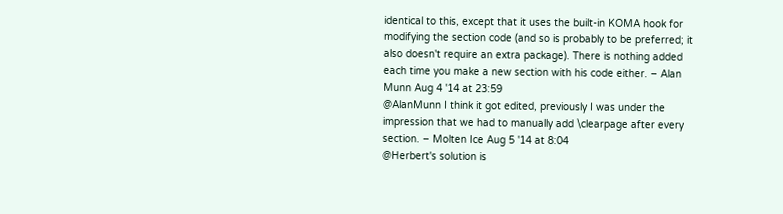identical to this, except that it uses the built-in KOMA hook for modifying the section code (and so is probably to be preferred; it also doesn't require an extra package). There is nothing added each time you make a new section with his code either. – Alan Munn Aug 4 '14 at 23:59
@AlanMunn I think it got edited, previously I was under the impression that we had to manually add \clearpage after every section. – Molten Ice Aug 5 '14 at 8:04
@Herbert's solution is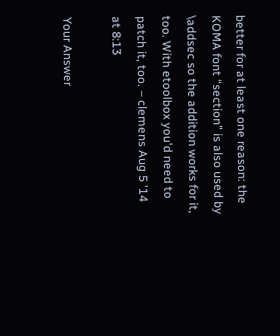better for at least one reason: the KOMA font “section” is also used by \addsec so the addition works for it, too. With etoolbox you'd need to patch it, too. – clemens Aug 5 '14 at 8:13

Your Answer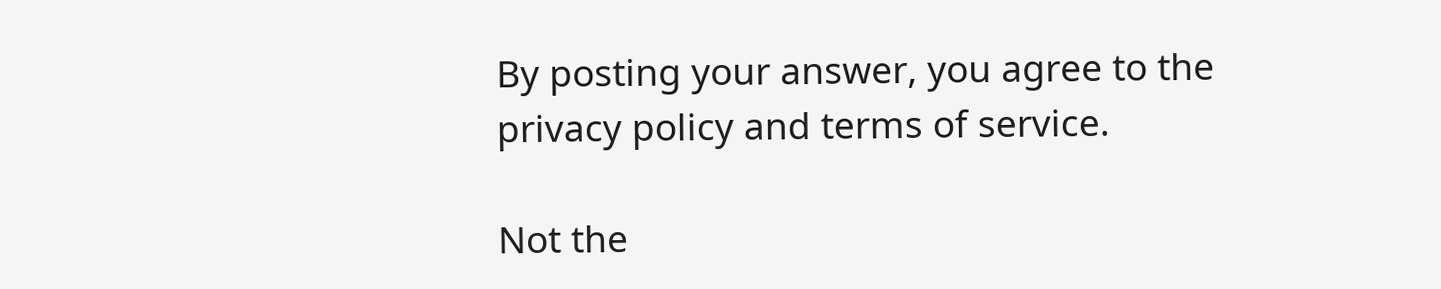By posting your answer, you agree to the privacy policy and terms of service.

Not the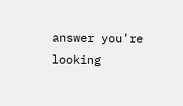answer you're looking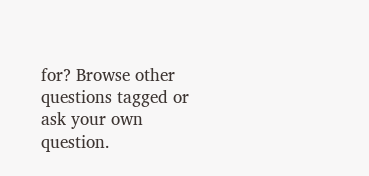for? Browse other questions tagged or ask your own question.